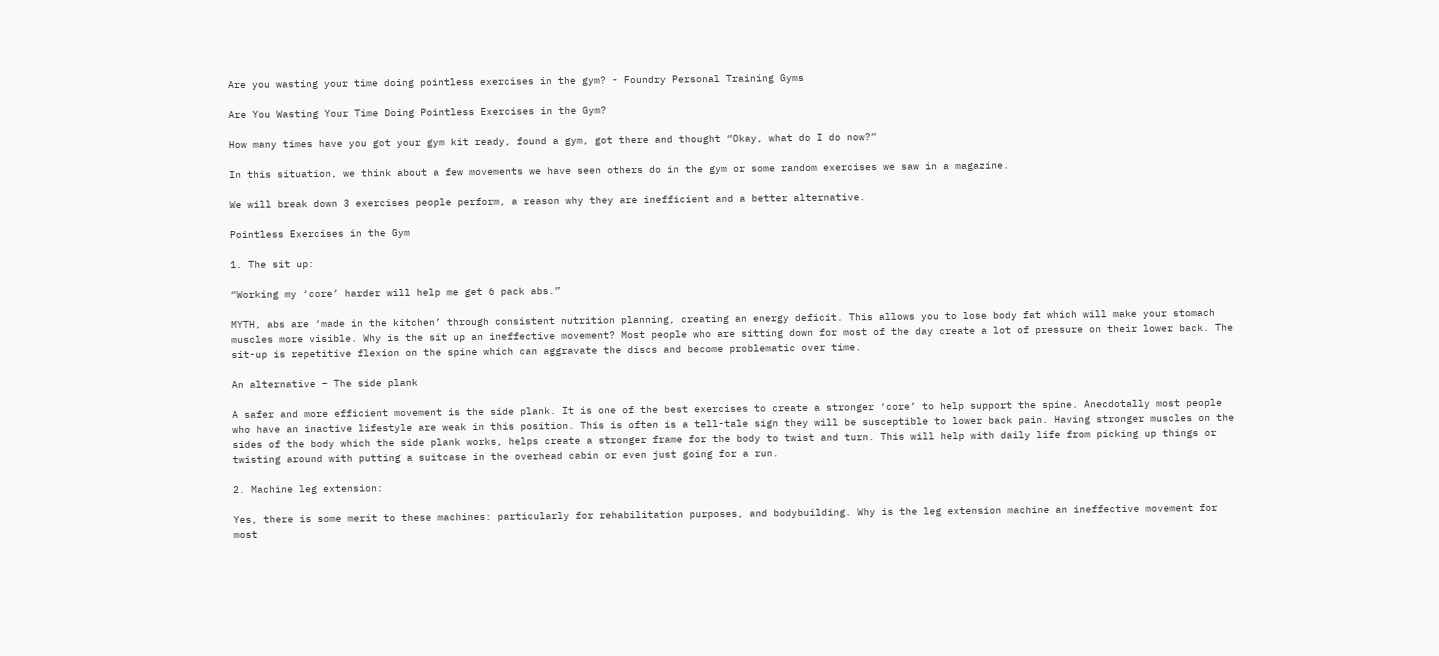Are you wasting your time doing pointless exercises in the gym? - Foundry Personal Training Gyms

Are You Wasting Your Time Doing Pointless Exercises in the Gym?

How many times have you got your gym kit ready, found a gym, got there and thought “Okay, what do I do now?”

In this situation, we think about a few movements we have seen others do in the gym or some random exercises we saw in a magazine.

We will break down 3 exercises people perform, a reason why they are inefficient and a better alternative.

Pointless Exercises in the Gym

1. The sit up:

“Working my ‘core’ harder will help me get 6 pack abs.”

MYTH, abs are ‘made in the kitchen’ through consistent nutrition planning, creating an energy deficit. This allows you to lose body fat which will make your stomach muscles more visible. Why is the sit up an ineffective movement? Most people who are sitting down for most of the day create a lot of pressure on their lower back. The sit-up is repetitive flexion on the spine which can aggravate the discs and become problematic over time.

An alternative – The side plank

A safer and more efficient movement is the side plank. It is one of the best exercises to create a stronger ‘core’ to help support the spine. Anecdotally most people who have an inactive lifestyle are weak in this position. This is often is a tell-tale sign they will be susceptible to lower back pain. Having stronger muscles on the sides of the body which the side plank works, helps create a stronger frame for the body to twist and turn. This will help with daily life from picking up things or twisting around with putting a suitcase in the overhead cabin or even just going for a run.

2. Machine leg extension:

Yes, there is some merit to these machines: particularly for rehabilitation purposes, and bodybuilding. Why is the leg extension machine an ineffective movement for most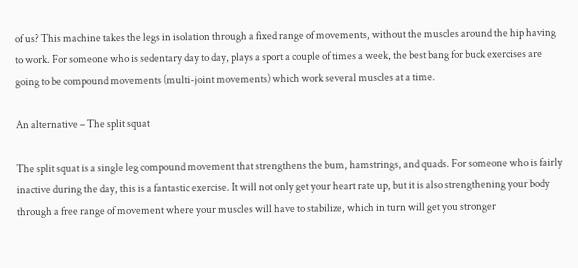of us? This machine takes the legs in isolation through a fixed range of movements, without the muscles around the hip having to work. For someone who is sedentary day to day, plays a sport a couple of times a week, the best bang for buck exercises are going to be compound movements (multi-joint movements) which work several muscles at a time.

An alternative – The split squat

The split squat is a single leg compound movement that strengthens the bum, hamstrings, and quads. For someone who is fairly inactive during the day, this is a fantastic exercise. It will not only get your heart rate up, but it is also strengthening your body through a free range of movement where your muscles will have to stabilize, which in turn will get you stronger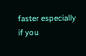faster especially if you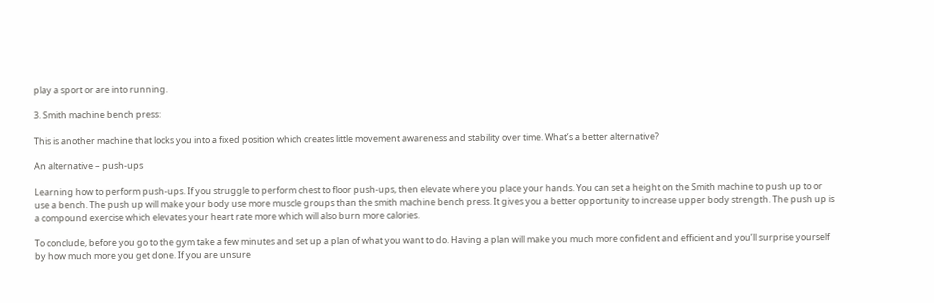play a sport or are into running.

3. Smith machine bench press:

This is another machine that locks you into a fixed position which creates little movement awareness and stability over time. What’s a better alternative?

An alternative – push-ups

Learning how to perform push-ups. If you struggle to perform chest to floor push-ups, then elevate where you place your hands. You can set a height on the Smith machine to push up to or use a bench. The push up will make your body use more muscle groups than the smith machine bench press. It gives you a better opportunity to increase upper body strength. The push up is a compound exercise which elevates your heart rate more which will also burn more calories.

To conclude, before you go to the gym take a few minutes and set up a plan of what you want to do. Having a plan will make you much more confident and efficient and you’ll surprise yourself by how much more you get done. If you are unsure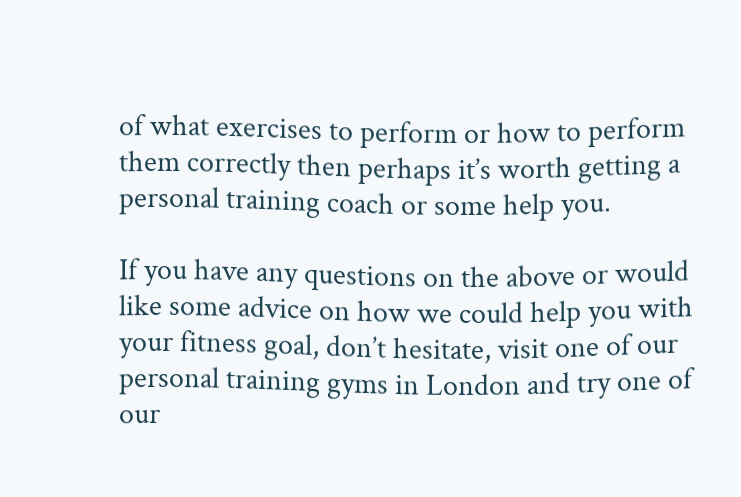of what exercises to perform or how to perform them correctly then perhaps it’s worth getting a personal training coach or some help you.

If you have any questions on the above or would like some advice on how we could help you with your fitness goal, don’t hesitate, visit one of our personal training gyms in London and try one of our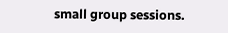small group sessions.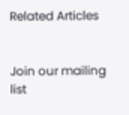Related Articles


Join our mailing list